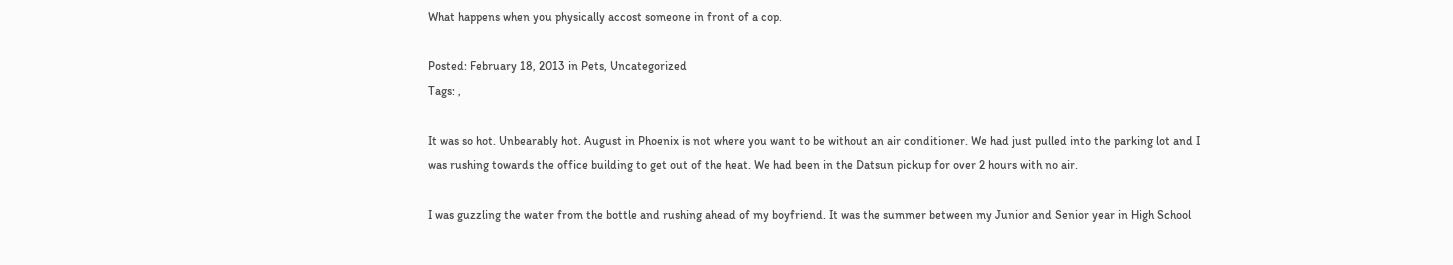What happens when you physically accost someone in front of a cop.

Posted: February 18, 2013 in Pets, Uncategorized
Tags: ,

It was so hot. Unbearably hot. August in Phoenix is not where you want to be without an air conditioner. We had just pulled into the parking lot and I was rushing towards the office building to get out of the heat. We had been in the Datsun pickup for over 2 hours with no air.

I was guzzling the water from the bottle and rushing ahead of my boyfriend. It was the summer between my Junior and Senior year in High School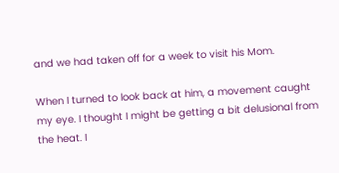and we had taken off for a week to visit his Mom.

When I turned to look back at him, a movement caught my eye. I thought I might be getting a bit delusional from the heat. I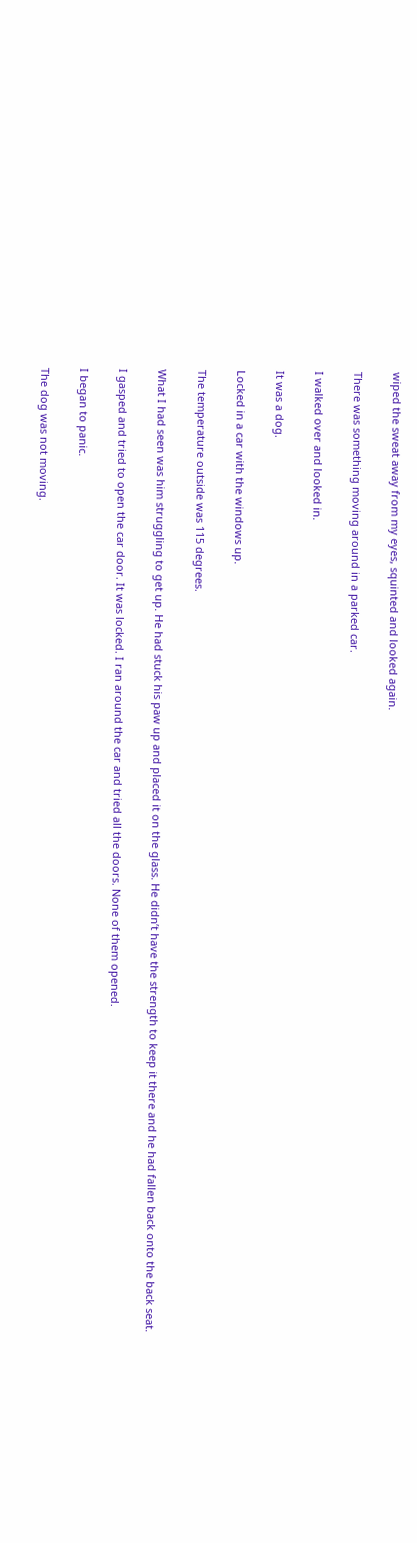wiped the sweat away from my eyes, squinted and looked again.

There was something moving around in a parked car.

I walked over and looked in.

It was a dog.

Locked in a car with the windows up.

The temperature outside was 115 degrees.

What I had seen was him struggling to get up. He had stuck his paw up and placed it on the glass. He didn’t have the strength to keep it there and he had fallen back onto the back seat.

I gasped and tried to open the car door. It was locked. I ran around the car and tried all the doors. None of them opened.

I began to panic.

The dog was not moving.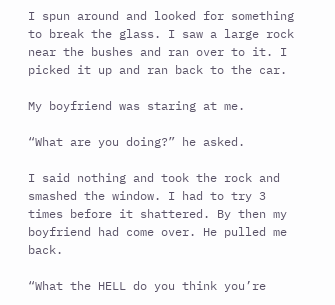I spun around and looked for something to break the glass. I saw a large rock near the bushes and ran over to it. I picked it up and ran back to the car.

My boyfriend was staring at me.

“What are you doing?” he asked.

I said nothing and took the rock and smashed the window. I had to try 3 times before it shattered. By then my boyfriend had come over. He pulled me back.

“What the HELL do you think you’re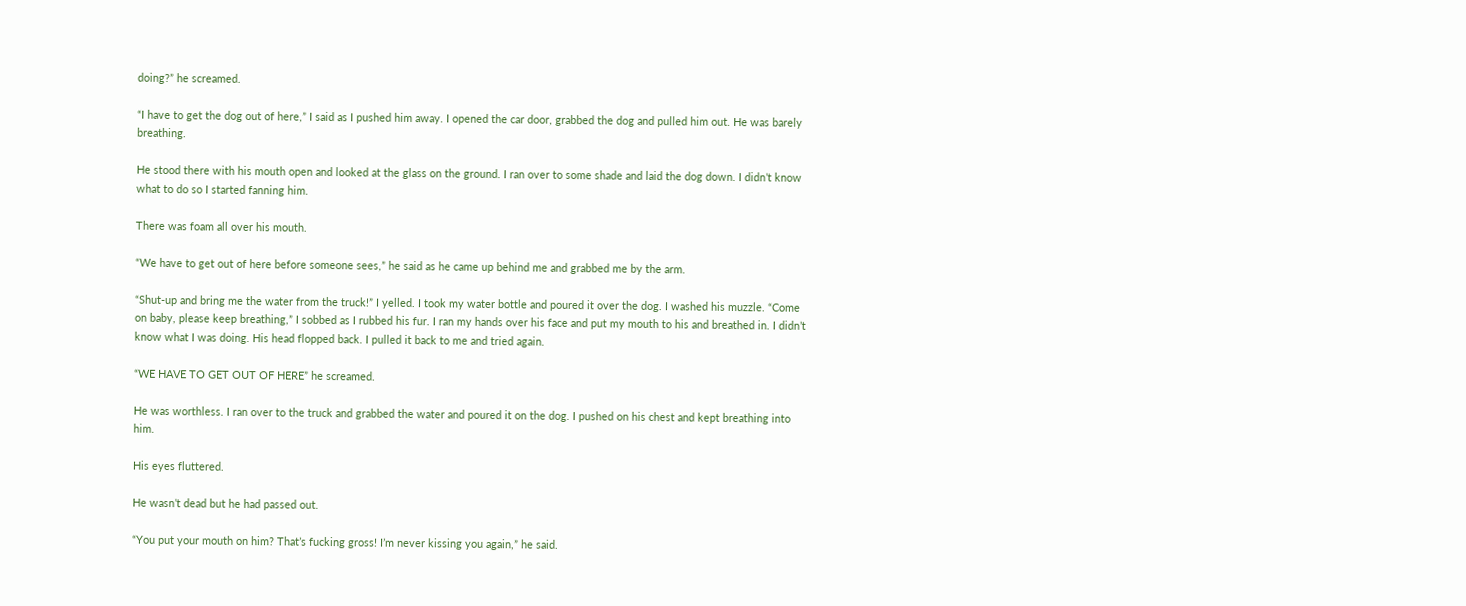doing?” he screamed.

“I have to get the dog out of here,” I said as I pushed him away. I opened the car door, grabbed the dog and pulled him out. He was barely breathing.

He stood there with his mouth open and looked at the glass on the ground. I ran over to some shade and laid the dog down. I didn’t know what to do so I started fanning him.

There was foam all over his mouth.

“We have to get out of here before someone sees,” he said as he came up behind me and grabbed me by the arm.

“Shut-up and bring me the water from the truck!” I yelled. I took my water bottle and poured it over the dog. I washed his muzzle. “Come on baby, please keep breathing,” I sobbed as I rubbed his fur. I ran my hands over his face and put my mouth to his and breathed in. I didn’t know what I was doing. His head flopped back. I pulled it back to me and tried again.

“WE HAVE TO GET OUT OF HERE” he screamed.

He was worthless. I ran over to the truck and grabbed the water and poured it on the dog. I pushed on his chest and kept breathing into him.

His eyes fluttered.

He wasn’t dead but he had passed out.

“You put your mouth on him? That’s fucking gross! I’m never kissing you again,” he said.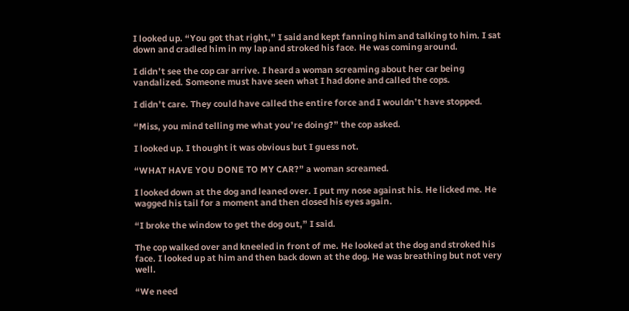I looked up. “You got that right,” I said and kept fanning him and talking to him. I sat down and cradled him in my lap and stroked his face. He was coming around.

I didn’t see the cop car arrive. I heard a woman screaming about her car being vandalized. Someone must have seen what I had done and called the cops.

I didn’t care. They could have called the entire force and I wouldn’t have stopped.

“Miss, you mind telling me what you’re doing?” the cop asked.

I looked up. I thought it was obvious but I guess not.

“WHAT HAVE YOU DONE TO MY CAR?” a woman screamed.

I looked down at the dog and leaned over. I put my nose against his. He licked me. He wagged his tail for a moment and then closed his eyes again.

“I broke the window to get the dog out,” I said.

The cop walked over and kneeled in front of me. He looked at the dog and stroked his face. I looked up at him and then back down at the dog. He was breathing but not very well.

“We need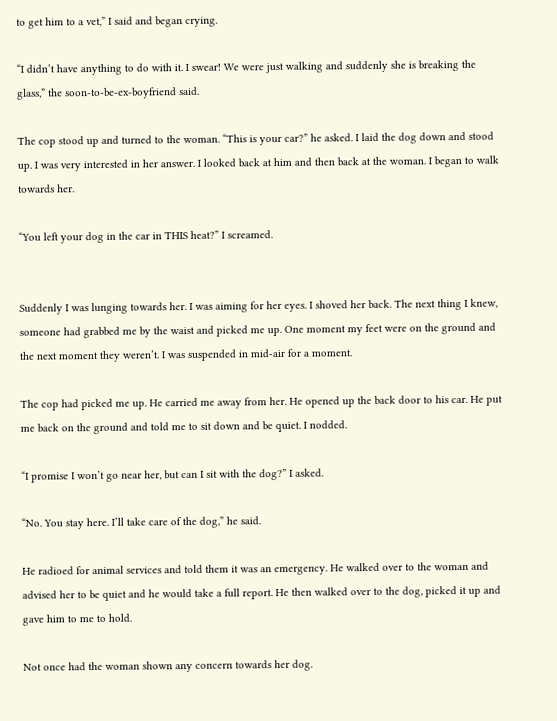to get him to a vet,” I said and began crying.

“I didn’t have anything to do with it. I swear! We were just walking and suddenly she is breaking the glass,” the soon-to-be-ex-boyfriend said.

The cop stood up and turned to the woman. “This is your car?” he asked. I laid the dog down and stood up. I was very interested in her answer. I looked back at him and then back at the woman. I began to walk towards her.

“You left your dog in the car in THIS heat?” I screamed.


Suddenly I was lunging towards her. I was aiming for her eyes. I shoved her back. The next thing I knew, someone had grabbed me by the waist and picked me up. One moment my feet were on the ground and the next moment they weren’t. I was suspended in mid-air for a moment.

The cop had picked me up. He carried me away from her. He opened up the back door to his car. He put me back on the ground and told me to sit down and be quiet. I nodded.

“I promise I won’t go near her, but can I sit with the dog?” I asked.

“No. You stay here. I’ll take care of the dog,” he said.

He radioed for animal services and told them it was an emergency. He walked over to the woman and advised her to be quiet and he would take a full report. He then walked over to the dog, picked it up and gave him to me to hold.

Not once had the woman shown any concern towards her dog.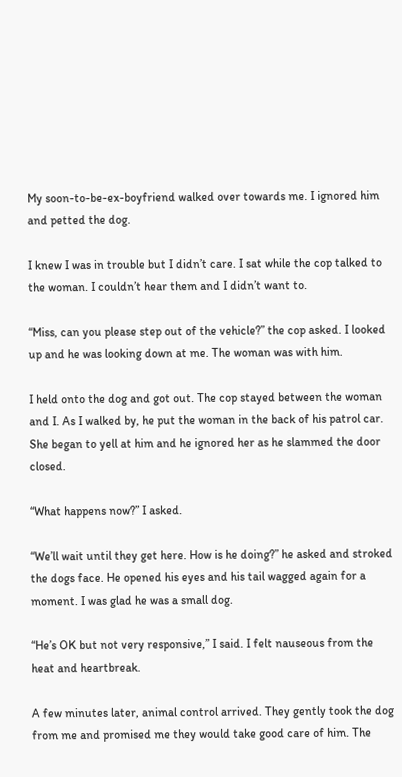My soon-to-be-ex-boyfriend walked over towards me. I ignored him and petted the dog.

I knew I was in trouble but I didn’t care. I sat while the cop talked to the woman. I couldn’t hear them and I didn’t want to.

“Miss, can you please step out of the vehicle?” the cop asked. I looked up and he was looking down at me. The woman was with him.

I held onto the dog and got out. The cop stayed between the woman and I. As I walked by, he put the woman in the back of his patrol car. She began to yell at him and he ignored her as he slammed the door closed.

“What happens now?” I asked.

“We’ll wait until they get here. How is he doing?” he asked and stroked the dogs face. He opened his eyes and his tail wagged again for a moment. I was glad he was a small dog.

“He’s OK but not very responsive,” I said. I felt nauseous from the heat and heartbreak.

A few minutes later, animal control arrived. They gently took the dog from me and promised me they would take good care of him. The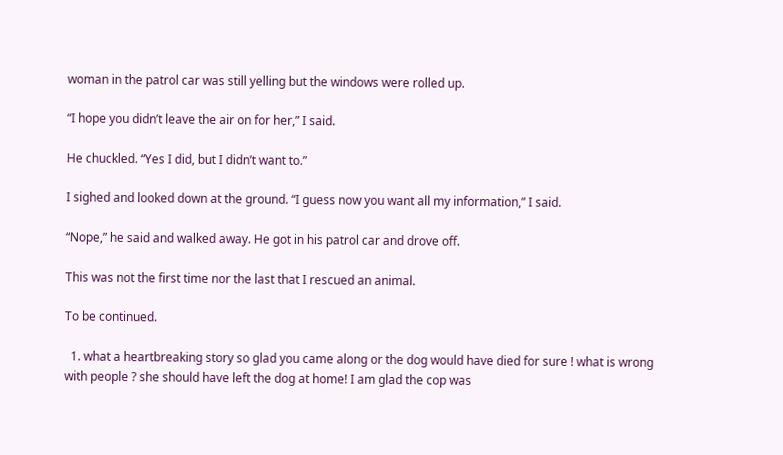woman in the patrol car was still yelling but the windows were rolled up.

“I hope you didn’t leave the air on for her,” I said.

He chuckled. “Yes I did, but I didn’t want to.”

I sighed and looked down at the ground. “I guess now you want all my information,” I said.

“Nope,” he said and walked away. He got in his patrol car and drove off.

This was not the first time nor the last that I rescued an animal.

To be continued.

  1. what a heartbreaking story so glad you came along or the dog would have died for sure ! what is wrong with people ? she should have left the dog at home! I am glad the cop was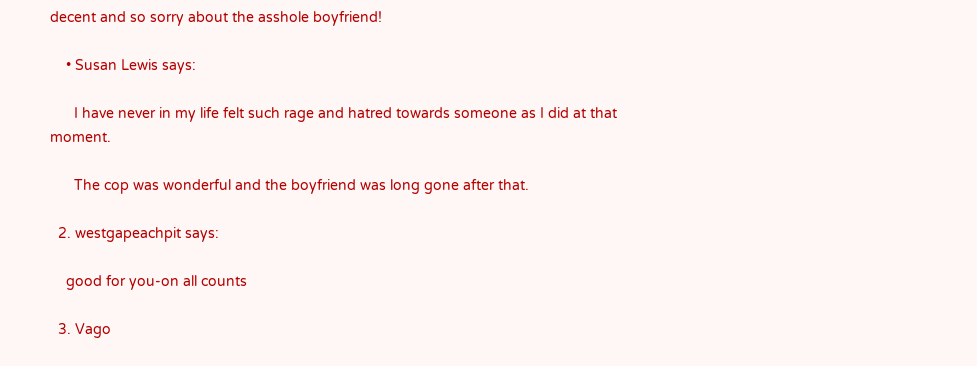decent and so sorry about the asshole boyfriend!

    • Susan Lewis says:

      I have never in my life felt such rage and hatred towards someone as I did at that moment.

      The cop was wonderful and the boyfriend was long gone after that.

  2. westgapeachpit says:

    good for you-on all counts

  3. Vago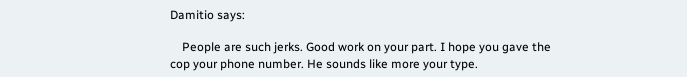Damitio says:

    People are such jerks. Good work on your part. I hope you gave the cop your phone number. He sounds like more your type.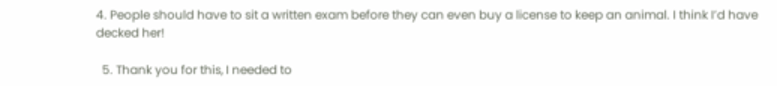4. People should have to sit a written exam before they can even buy a license to keep an animal. I think I’d have decked her!

  5. Thank you for this, I needed to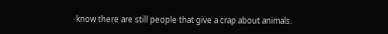know there are still people that give a crap about animals.